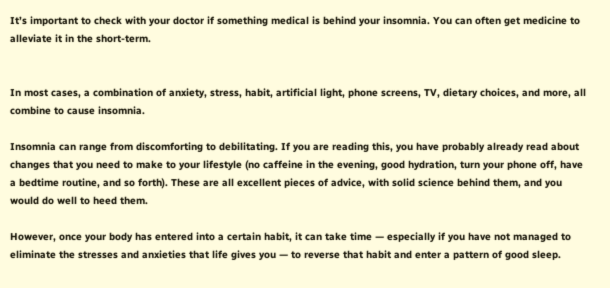It’s important to check with your doctor if something medical is behind your insomnia. You can often get medicine to alleviate it in the short-term.


In most cases, a combination of anxiety, stress, habit, artificial light, phone screens, TV, dietary choices, and more, all combine to cause insomnia.

Insomnia can range from discomforting to debilitating. If you are reading this, you have probably already read about changes that you need to make to your lifestyle (no caffeine in the evening, good hydration, turn your phone off, have a bedtime routine, and so forth). These are all excellent pieces of advice, with solid science behind them, and you would do well to heed them.

However, once your body has entered into a certain habit, it can take time — especially if you have not managed to eliminate the stresses and anxieties that life gives you — to reverse that habit and enter a pattern of good sleep.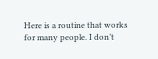Here is a routine that works for many people. I don’t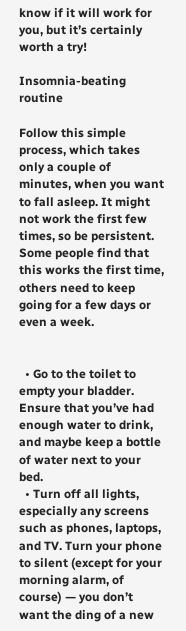know if it will work for you, but it’s certainly worth a try!

Insomnia-beating routine

Follow this simple process, which takes only a couple of minutes, when you want to fall asleep. It might not work the first few times, so be persistent. Some people find that this works the first time, others need to keep going for a few days or even a week.


  • Go to the toilet to empty your bladder. Ensure that you’ve had enough water to drink, and maybe keep a bottle of water next to your bed.
  • Turn off all lights, especially any screens such as phones, laptops, and TV. Turn your phone to silent (except for your morning alarm, of course) — you don’t want the ding of a new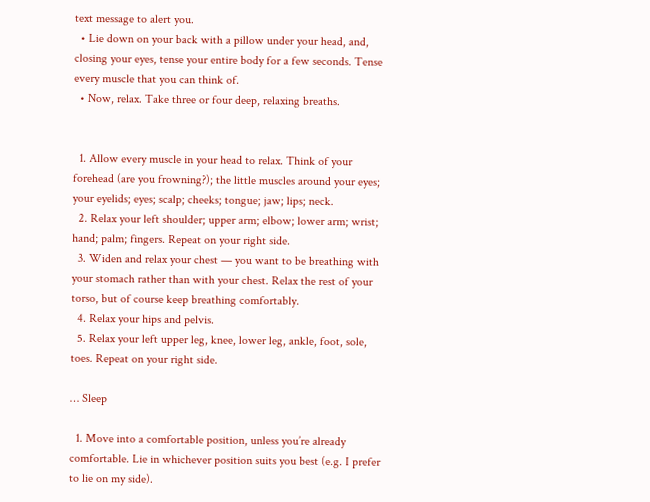text message to alert you.
  • Lie down on your back with a pillow under your head, and, closing your eyes, tense your entire body for a few seconds. Tense every muscle that you can think of.
  • Now, relax. Take three or four deep, relaxing breaths.


  1. Allow every muscle in your head to relax. Think of your forehead (are you frowning?); the little muscles around your eyes; your eyelids; eyes; scalp; cheeks; tongue; jaw; lips; neck.
  2. Relax your left shoulder; upper arm; elbow; lower arm; wrist; hand; palm; fingers. Repeat on your right side.
  3. Widen and relax your chest — you want to be breathing with your stomach rather than with your chest. Relax the rest of your torso, but of course keep breathing comfortably.
  4. Relax your hips and pelvis.
  5. Relax your left upper leg, knee, lower leg, ankle, foot, sole, toes. Repeat on your right side.

… Sleep

  1. Move into a comfortable position, unless you’re already comfortable. Lie in whichever position suits you best (e.g. I prefer to lie on my side).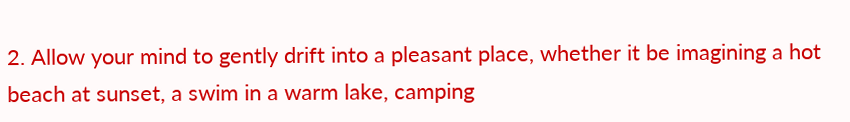2. Allow your mind to gently drift into a pleasant place, whether it be imagining a hot beach at sunset, a swim in a warm lake, camping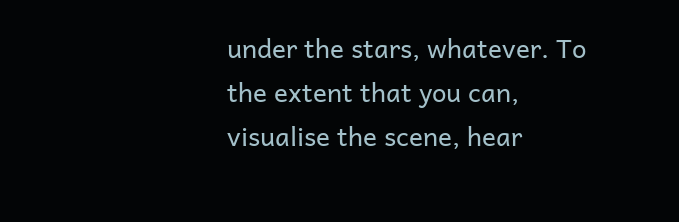under the stars, whatever. To the extent that you can, visualise the scene, hear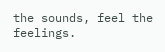the sounds, feel the feelings.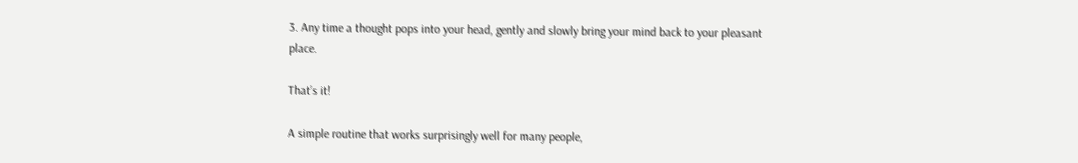3. Any time a thought pops into your head, gently and slowly bring your mind back to your pleasant place.

That’s it!

A simple routine that works surprisingly well for many people,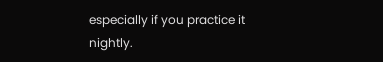especially if you practice it nightly.